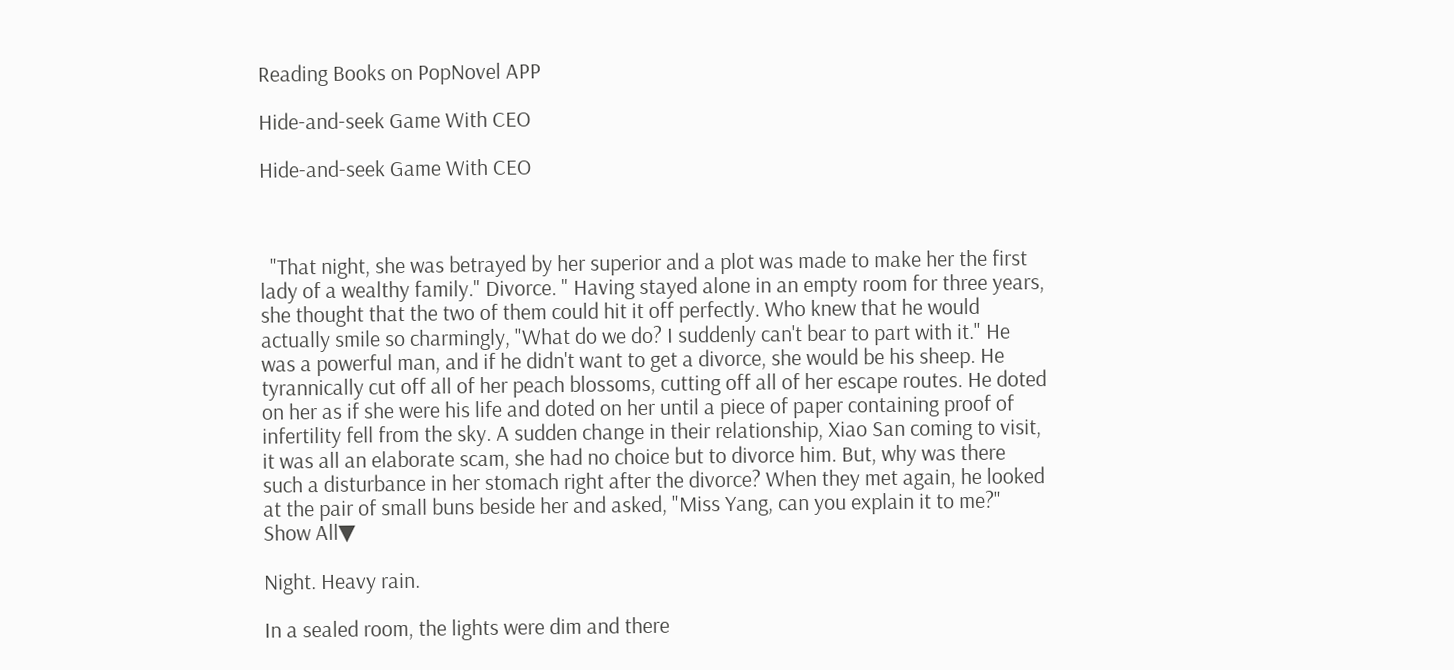Reading Books on PopNovel APP

Hide-and-seek Game With CEO

Hide-and-seek Game With CEO



  "That night, she was betrayed by her superior and a plot was made to make her the first lady of a wealthy family." Divorce. " Having stayed alone in an empty room for three years, she thought that the two of them could hit it off perfectly. Who knew that he would actually smile so charmingly, "What do we do? I suddenly can't bear to part with it." He was a powerful man, and if he didn't want to get a divorce, she would be his sheep. He tyrannically cut off all of her peach blossoms, cutting off all of her escape routes. He doted on her as if she were his life and doted on her until a piece of paper containing proof of infertility fell from the sky. A sudden change in their relationship, Xiao San coming to visit, it was all an elaborate scam, she had no choice but to divorce him. But, why was there such a disturbance in her stomach right after the divorce? When they met again, he looked at the pair of small buns beside her and asked, "Miss Yang, can you explain it to me?"
Show All▼

Night. Heavy rain.

In a sealed room, the lights were dim and there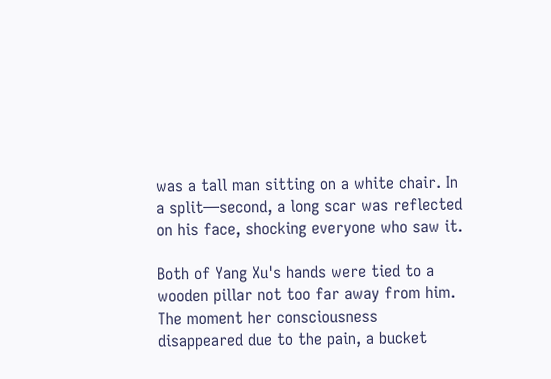was a tall man sitting on a white chair. In a split—second, a long scar was reflected on his face, shocking everyone who saw it.

Both of Yang Xu's hands were tied to a wooden pillar not too far away from him. The moment her consciousness disappeared due to the pain, a bucket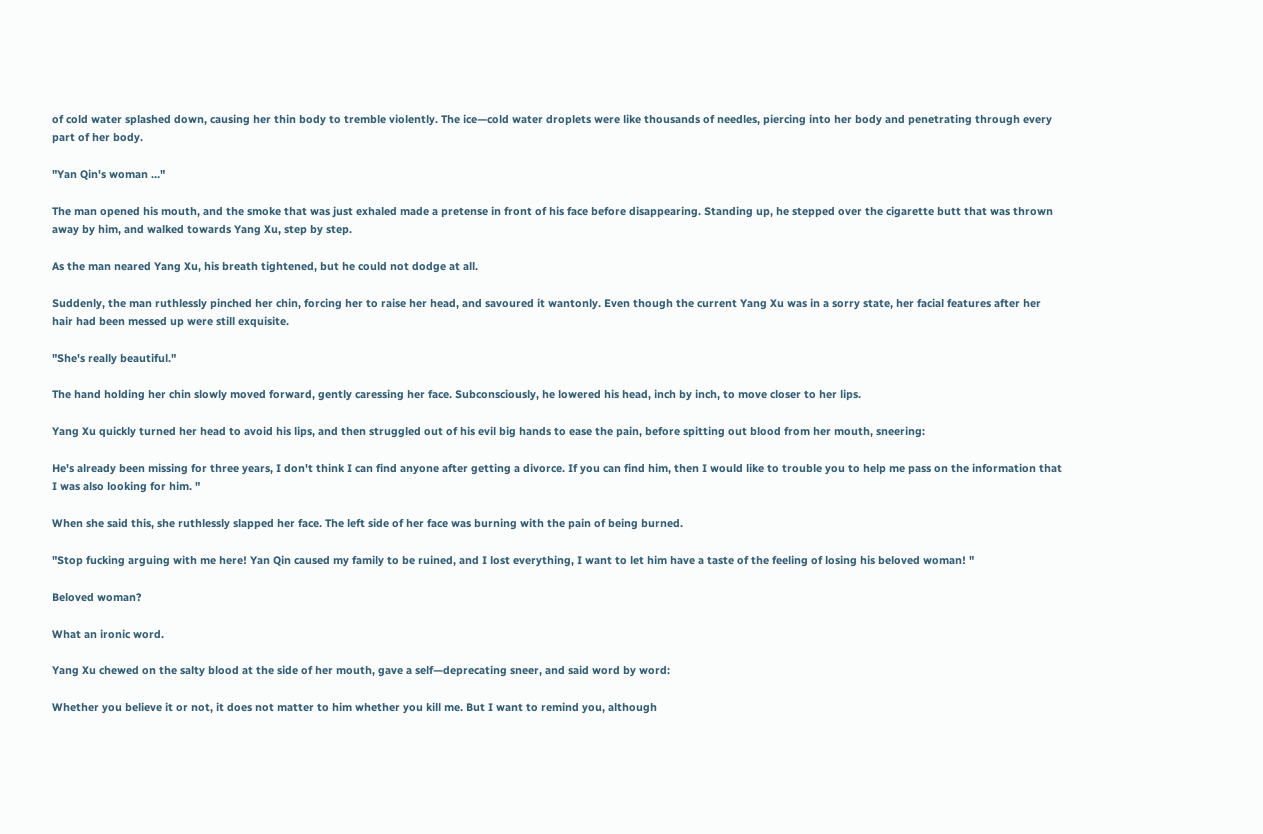of cold water splashed down, causing her thin body to tremble violently. The ice—cold water droplets were like thousands of needles, piercing into her body and penetrating through every part of her body.

"Yan Qin's woman …"

The man opened his mouth, and the smoke that was just exhaled made a pretense in front of his face before disappearing. Standing up, he stepped over the cigarette butt that was thrown away by him, and walked towards Yang Xu, step by step.

As the man neared Yang Xu, his breath tightened, but he could not dodge at all.

Suddenly, the man ruthlessly pinched her chin, forcing her to raise her head, and savoured it wantonly. Even though the current Yang Xu was in a sorry state, her facial features after her hair had been messed up were still exquisite.

"She's really beautiful."

The hand holding her chin slowly moved forward, gently caressing her face. Subconsciously, he lowered his head, inch by inch, to move closer to her lips.

Yang Xu quickly turned her head to avoid his lips, and then struggled out of his evil big hands to ease the pain, before spitting out blood from her mouth, sneering:

He's already been missing for three years, I don't think I can find anyone after getting a divorce. If you can find him, then I would like to trouble you to help me pass on the information that I was also looking for him. "

When she said this, she ruthlessly slapped her face. The left side of her face was burning with the pain of being burned.

"Stop fucking arguing with me here! Yan Qin caused my family to be ruined, and I lost everything, I want to let him have a taste of the feeling of losing his beloved woman! "

Beloved woman?

What an ironic word.

Yang Xu chewed on the salty blood at the side of her mouth, gave a self—deprecating sneer, and said word by word:

Whether you believe it or not, it does not matter to him whether you kill me. But I want to remind you, although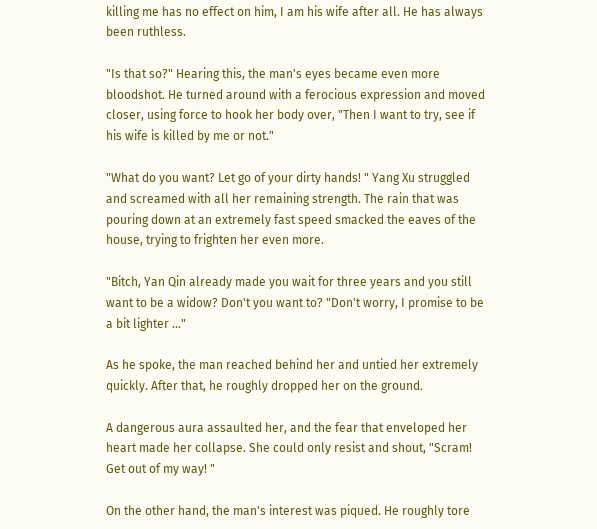killing me has no effect on him, I am his wife after all. He has always been ruthless.

"Is that so?" Hearing this, the man's eyes became even more bloodshot. He turned around with a ferocious expression and moved closer, using force to hook her body over, "Then I want to try, see if his wife is killed by me or not."

"What do you want? Let go of your dirty hands! " Yang Xu struggled and screamed with all her remaining strength. The rain that was pouring down at an extremely fast speed smacked the eaves of the house, trying to frighten her even more.

"Bitch, Yan Qin already made you wait for three years and you still want to be a widow? Don't you want to? "Don't worry, I promise to be a bit lighter …"

As he spoke, the man reached behind her and untied her extremely quickly. After that, he roughly dropped her on the ground.

A dangerous aura assaulted her, and the fear that enveloped her heart made her collapse. She could only resist and shout, "Scram! Get out of my way! "

On the other hand, the man's interest was piqued. He roughly tore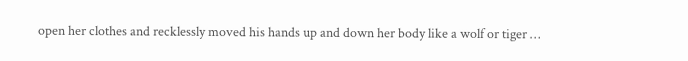open her clothes and recklessly moved his hands up and down her body like a wolf or tiger …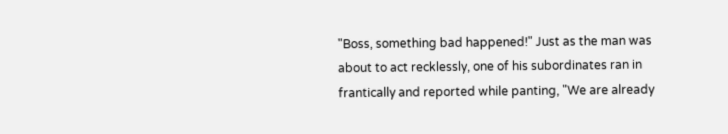"Boss, something bad happened!" Just as the man was about to act recklessly, one of his subordinates ran in frantically and reported while panting, "We are already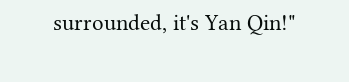surrounded, it's Yan Qin!"